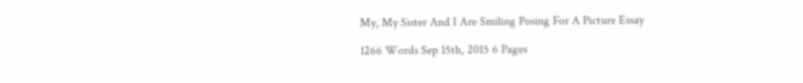My, My Sister And I Are Smiling Posing For A Picture Essay

1266 Words Sep 15th, 2015 6 Pages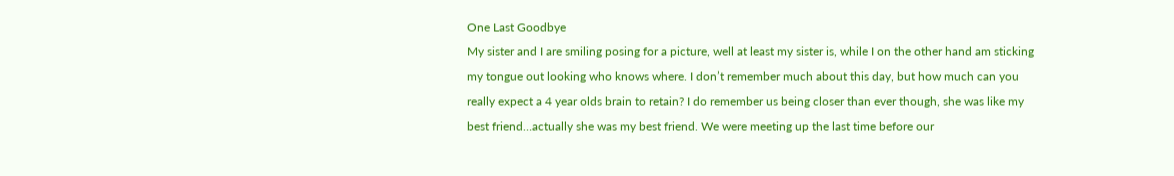One Last Goodbye
My sister and I are smiling posing for a picture, well at least my sister is, while I on the other hand am sticking my tongue out looking who knows where. I don’t remember much about this day, but how much can you really expect a 4 year olds brain to retain? I do remember us being closer than ever though, she was like my best friend…actually she was my best friend. We were meeting up the last time before our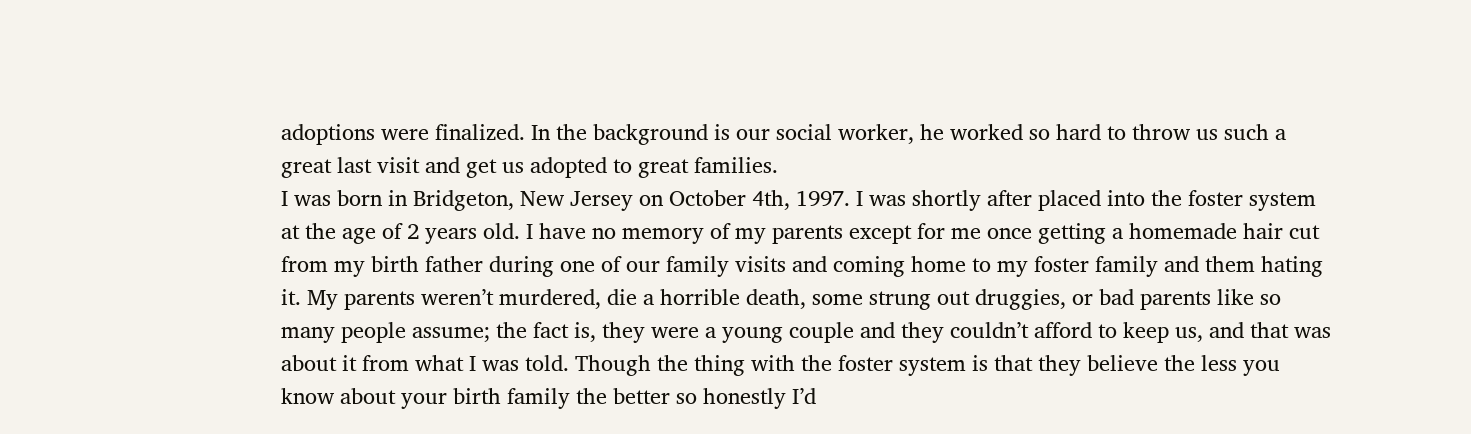adoptions were finalized. In the background is our social worker, he worked so hard to throw us such a great last visit and get us adopted to great families.
I was born in Bridgeton, New Jersey on October 4th, 1997. I was shortly after placed into the foster system at the age of 2 years old. I have no memory of my parents except for me once getting a homemade hair cut from my birth father during one of our family visits and coming home to my foster family and them hating it. My parents weren’t murdered, die a horrible death, some strung out druggies, or bad parents like so many people assume; the fact is, they were a young couple and they couldn’t afford to keep us, and that was about it from what I was told. Though the thing with the foster system is that they believe the less you know about your birth family the better so honestly I’d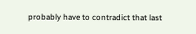probably have to contradict that last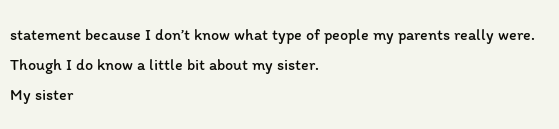statement because I don’t know what type of people my parents really were. Though I do know a little bit about my sister.
My sister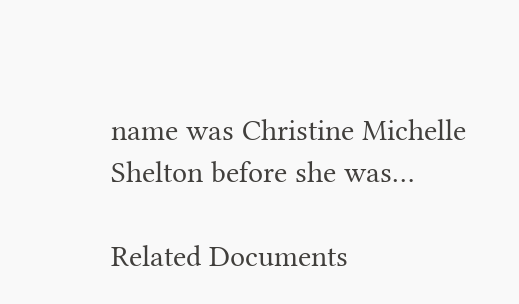name was Christine Michelle Shelton before she was…

Related Documents